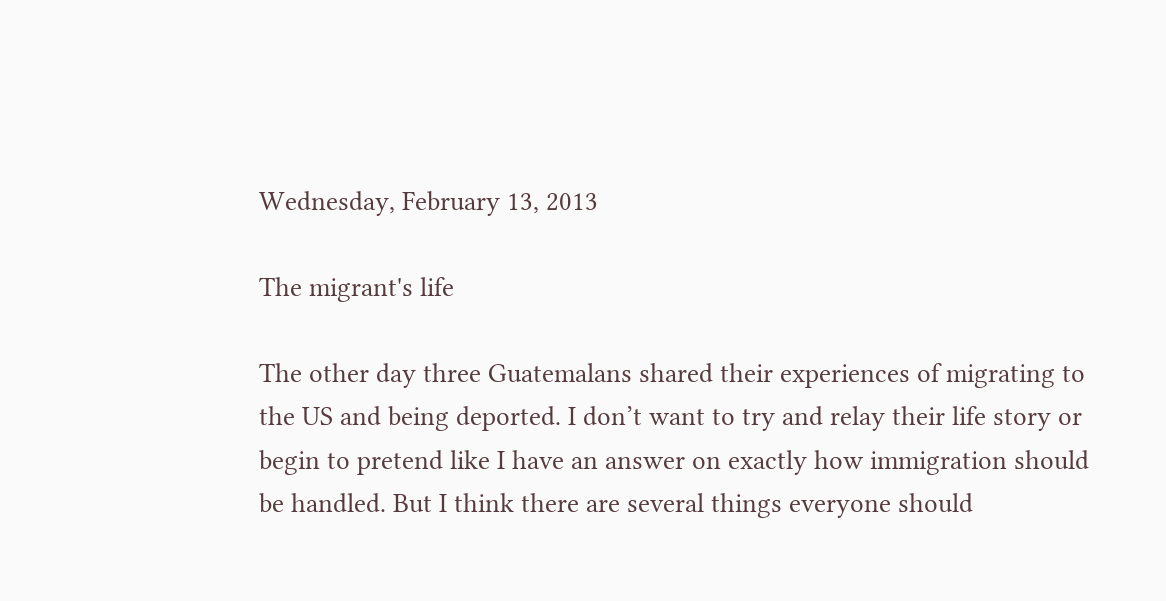Wednesday, February 13, 2013

The migrant's life

The other day three Guatemalans shared their experiences of migrating to the US and being deported. I don’t want to try and relay their life story or begin to pretend like I have an answer on exactly how immigration should be handled. But I think there are several things everyone should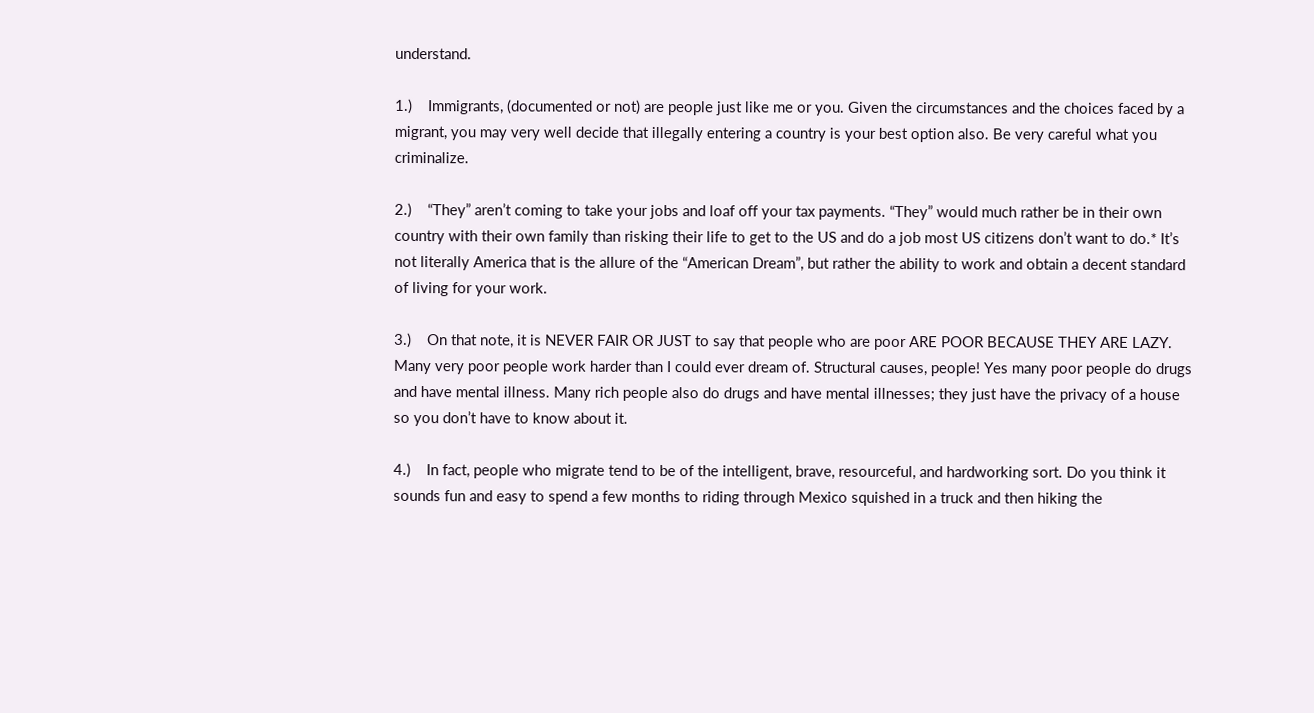understand.

1.)    Immigrants, (documented or not) are people just like me or you. Given the circumstances and the choices faced by a migrant, you may very well decide that illegally entering a country is your best option also. Be very careful what you criminalize.

2.)    “They” aren’t coming to take your jobs and loaf off your tax payments. “They” would much rather be in their own country with their own family than risking their life to get to the US and do a job most US citizens don’t want to do.* It’s not literally America that is the allure of the “American Dream”, but rather the ability to work and obtain a decent standard of living for your work.

3.)    On that note, it is NEVER FAIR OR JUST to say that people who are poor ARE POOR BECAUSE THEY ARE LAZY. Many very poor people work harder than I could ever dream of. Structural causes, people! Yes many poor people do drugs and have mental illness. Many rich people also do drugs and have mental illnesses; they just have the privacy of a house so you don’t have to know about it.

4.)    In fact, people who migrate tend to be of the intelligent, brave, resourceful, and hardworking sort. Do you think it sounds fun and easy to spend a few months to riding through Mexico squished in a truck and then hiking the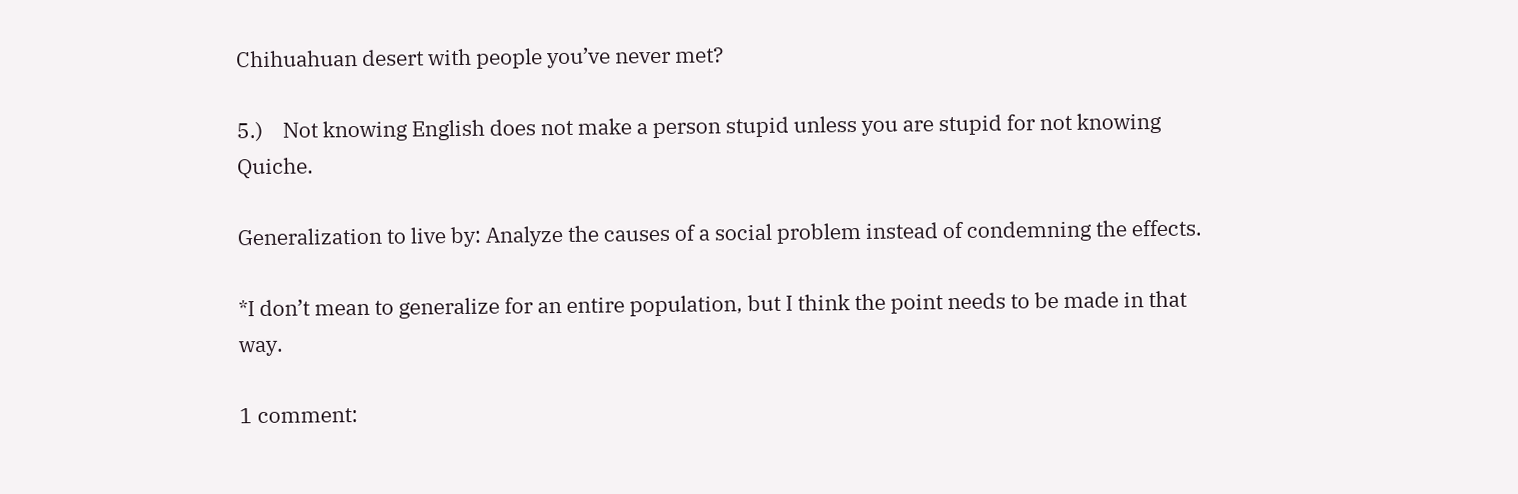Chihuahuan desert with people you’ve never met?

5.)    Not knowing English does not make a person stupid unless you are stupid for not knowing Quiche.

Generalization to live by: Analyze the causes of a social problem instead of condemning the effects.

*I don’t mean to generalize for an entire population, but I think the point needs to be made in that way.

1 comment: